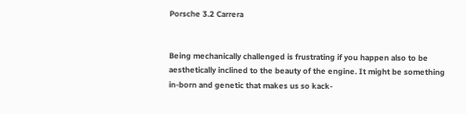Porsche 3.2 Carrera


Being mechanically challenged is frustrating if you happen also to be aesthetically inclined to the beauty of the engine. It might be something in-born and genetic that makes us so kack-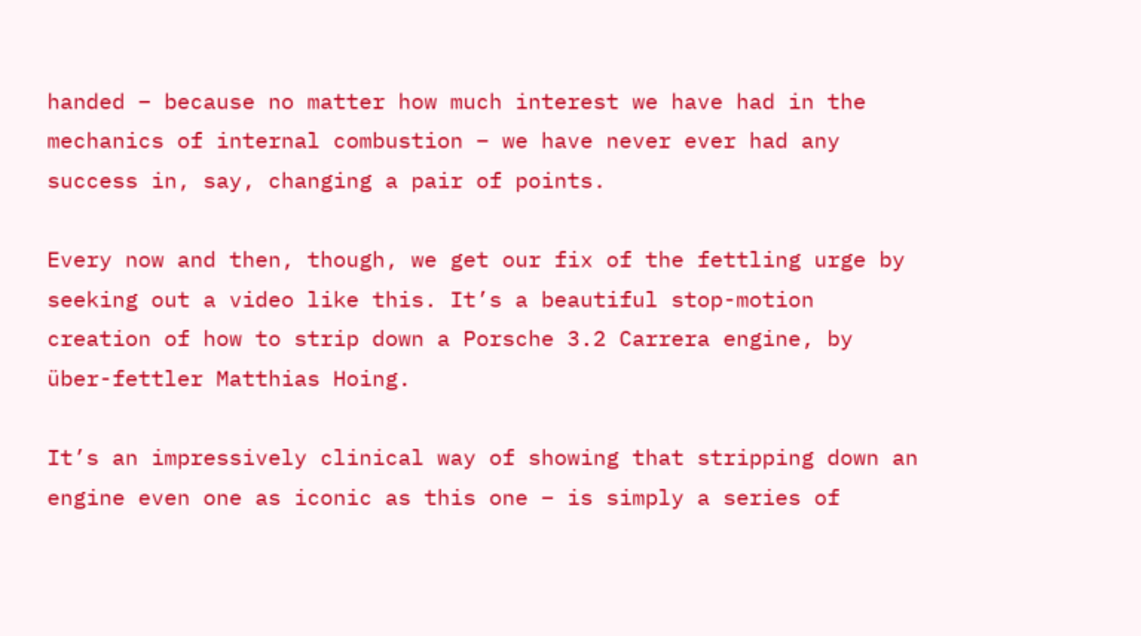handed – because no matter how much interest we have had in the mechanics of internal combustion – we have never ever had any success in, say, changing a pair of points.

Every now and then, though, we get our fix of the fettling urge by seeking out a video like this. It’s a beautiful stop-motion creation of how to strip down a Porsche 3.2 Carrera engine, by über-fettler Matthias Hoing.

It’s an impressively clinical way of showing that stripping down an engine even one as iconic as this one – is simply a series of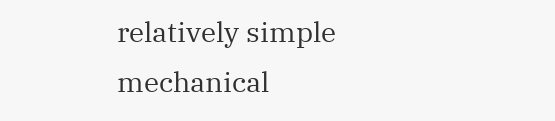relatively simple mechanical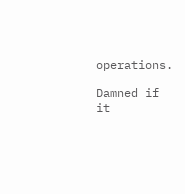operations.

Damned if it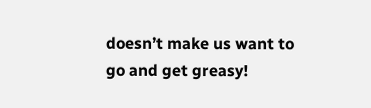doesn’t make us want to go and get greasy!